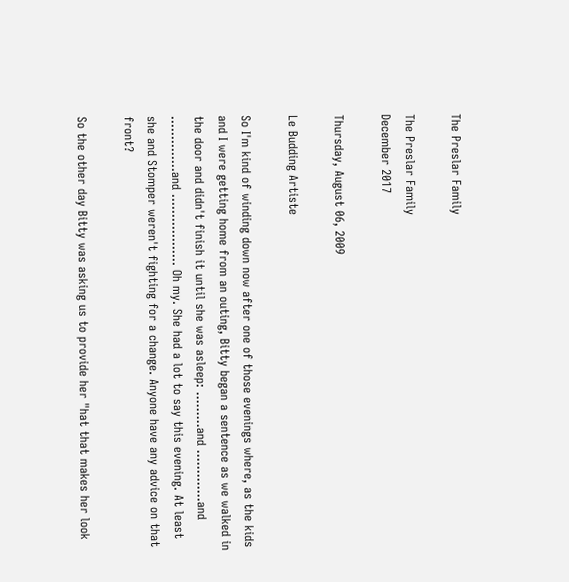The Preslar Family

The Preslar Family
December 2017

Thursday, August 06, 2009

Le Budding Artiste

So I'm kind of winding down now after one of those evenings where, as the kids and I were getting home from an outing, Bitty began a sentence as we walked in the door and didn't finish it until she was asleep: .........and .............and ..............and .................. Oh my. She had a lot to say this evening. At least she and Stomper weren't fighting for a change. Anyone have any advice on that front?

So the other day Bitty was asking us to provide her "hat that makes her look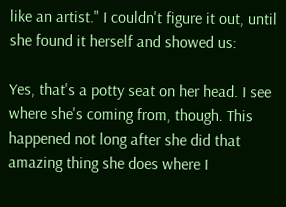like an artist." I couldn't figure it out, until she found it herself and showed us:

Yes, that's a potty seat on her head. I see where she's coming from, though. This happened not long after she did that amazing thing she does where I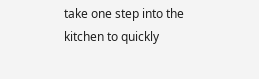take one step into the kitchen to quickly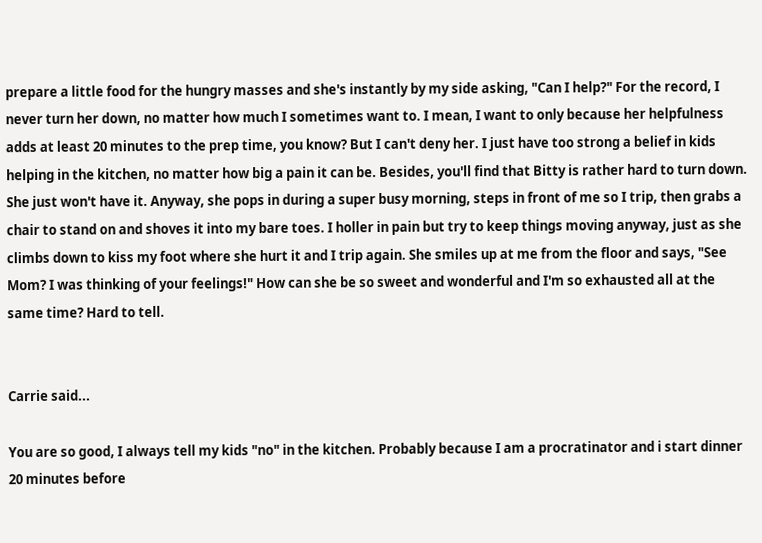prepare a little food for the hungry masses and she's instantly by my side asking, "Can I help?" For the record, I never turn her down, no matter how much I sometimes want to. I mean, I want to only because her helpfulness adds at least 20 minutes to the prep time, you know? But I can't deny her. I just have too strong a belief in kids helping in the kitchen, no matter how big a pain it can be. Besides, you'll find that Bitty is rather hard to turn down. She just won't have it. Anyway, she pops in during a super busy morning, steps in front of me so I trip, then grabs a chair to stand on and shoves it into my bare toes. I holler in pain but try to keep things moving anyway, just as she climbs down to kiss my foot where she hurt it and I trip again. She smiles up at me from the floor and says, "See Mom? I was thinking of your feelings!" How can she be so sweet and wonderful and I'm so exhausted all at the same time? Hard to tell.


Carrie said...

You are so good, I always tell my kids "no" in the kitchen. Probably because I am a procratinator and i start dinner 20 minutes before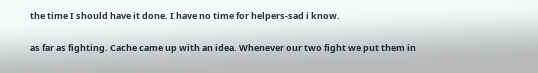the time I should have it done. I have no time for helpers-sad i know.

as far as fighting. Cache came up with an idea. Whenever our two fight we put them in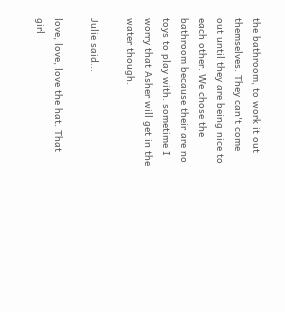the bathroom, to work it out themselves. They can't come out until they are being nice to each other. We chose the bathroom because their are no toys to play with. sometime I worry that Asher will get in the water though.

Julie said...

love, love, love the hat. That girl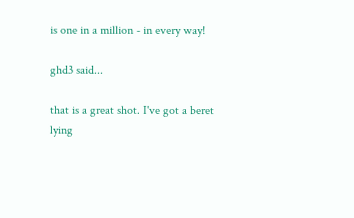is one in a million - in every way!

ghd3 said...

that is a great shot. I've got a beret lying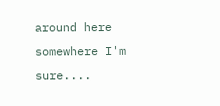around here somewhere I'm sure....